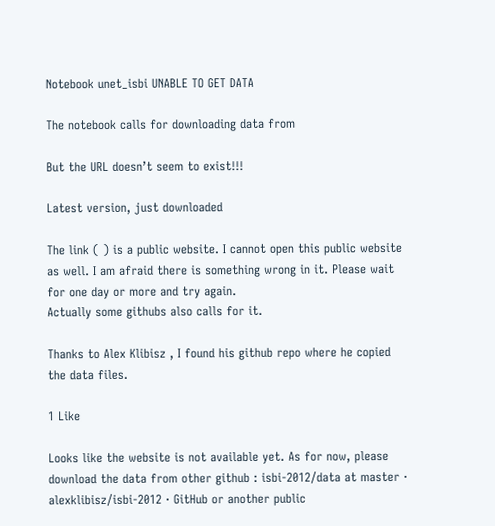Notebook unet_isbi UNABLE TO GET DATA

The notebook calls for downloading data from

But the URL doesn’t seem to exist!!!

Latest version, just downloaded

The link ( ) is a public website. I cannot open this public website as well. I am afraid there is something wrong in it. Please wait for one day or more and try again.
Actually some githubs also calls for it.

Thanks to Alex Klibisz , I found his github repo where he copied the data files.

1 Like

Looks like the website is not available yet. As for now, please download the data from other github : isbi-2012/data at master · alexklibisz/isbi-2012 · GitHub or another public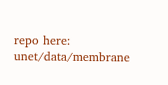repo here: unet/data/membrane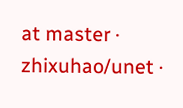at master · zhixuhao/unet ·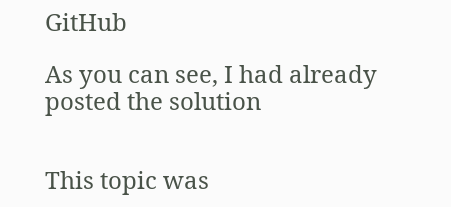GitHub

As you can see, I had already posted the solution


This topic was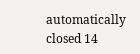automatically closed 14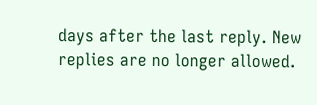days after the last reply. New replies are no longer allowed.